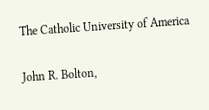The Catholic University of America

John R. Bolton,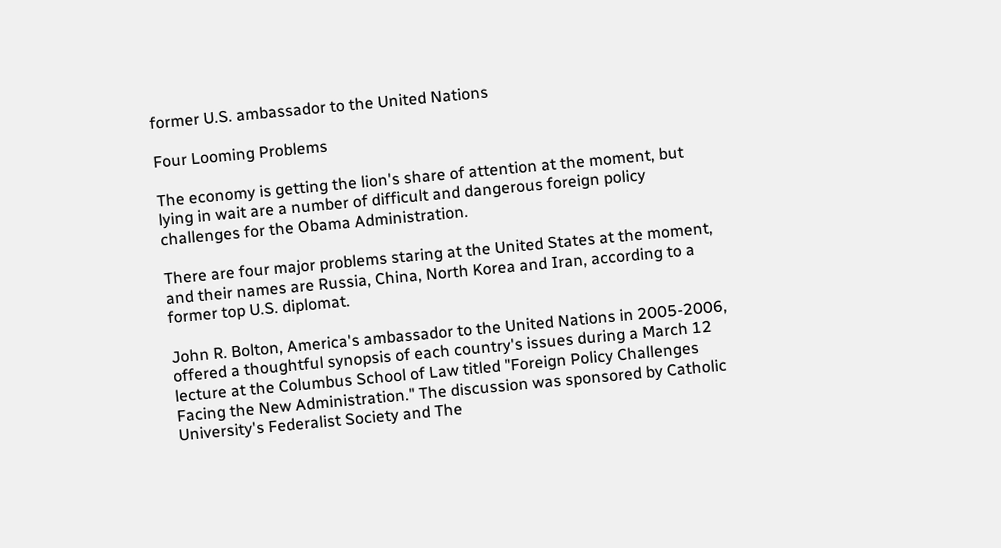former U.S. ambassador to the United Nations

Four Looming Problems

The economy is getting the lion's share of attention at the moment, but lying in wait are a number of difficult and dangerous foreign policy challenges for the Obama Administration.

There are four major problems staring at the United States at the moment, and their names are Russia, China, North Korea and Iran, according to a former top U.S. diplomat.

John R. Bolton, America's ambassador to the United Nations in 2005-2006, offered a thoughtful synopsis of each country's issues during a March 12 lecture at the Columbus School of Law titled "Foreign Policy Challenges Facing the New Administration." The discussion was sponsored by Catholic University's Federalist Society and The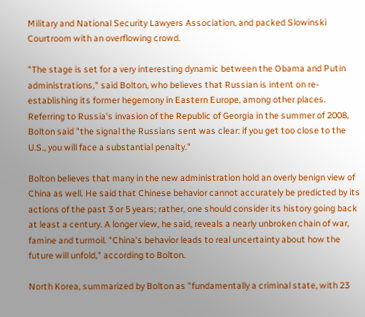Military and National Security Lawyers Association, and packed Slowinski Courtroom with an overflowing crowd.

"The stage is set for a very interesting dynamic between the Obama and Putin administrations," said Bolton, who believes that Russian is intent on re-establishing its former hegemony in Eastern Europe, among other places. Referring to Russia's invasion of the Republic of Georgia in the summer of 2008, Bolton said "the signal the Russians sent was clear: if you get too close to the U.S., you will face a substantial penalty."

Bolton believes that many in the new administration hold an overly benign view of China as well. He said that Chinese behavior cannot accurately be predicted by its actions of the past 3 or 5 years; rather, one should consider its history going back at least a century. A longer view, he said, reveals a nearly unbroken chain of war, famine and turmoil. "China's behavior leads to real uncertainty about how the future will unfold," according to Bolton.

North Korea, summarized by Bolton as "fundamentally a criminal state, with 23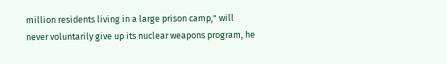million residents living in a large prison camp," will never voluntarily give up its nuclear weapons program, he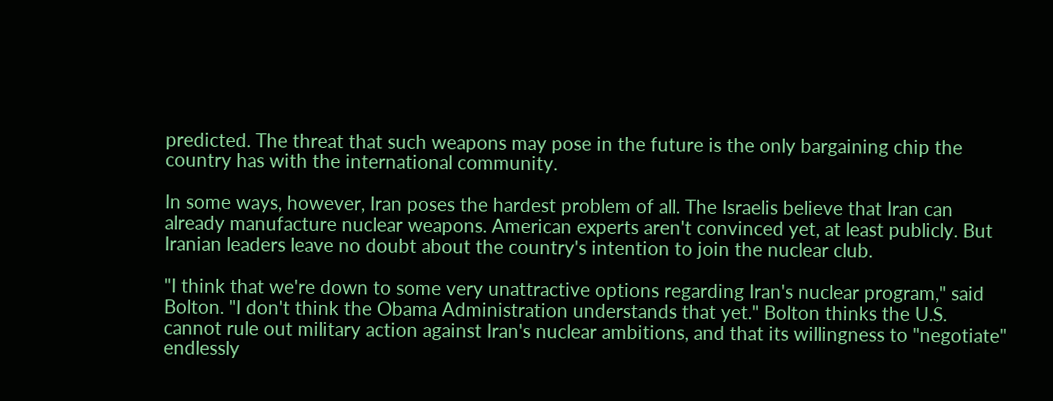predicted. The threat that such weapons may pose in the future is the only bargaining chip the country has with the international community.

In some ways, however, Iran poses the hardest problem of all. The Israelis believe that Iran can already manufacture nuclear weapons. American experts aren't convinced yet, at least publicly. But Iranian leaders leave no doubt about the country's intention to join the nuclear club.

"I think that we're down to some very unattractive options regarding Iran's nuclear program," said Bolton. "I don't think the Obama Administration understands that yet." Bolton thinks the U.S. cannot rule out military action against Iran's nuclear ambitions, and that its willingness to "negotiate" endlessly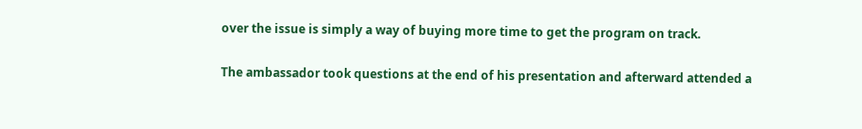over the issue is simply a way of buying more time to get the program on track.

The ambassador took questions at the end of his presentation and afterward attended a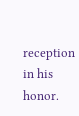reception in his honor.